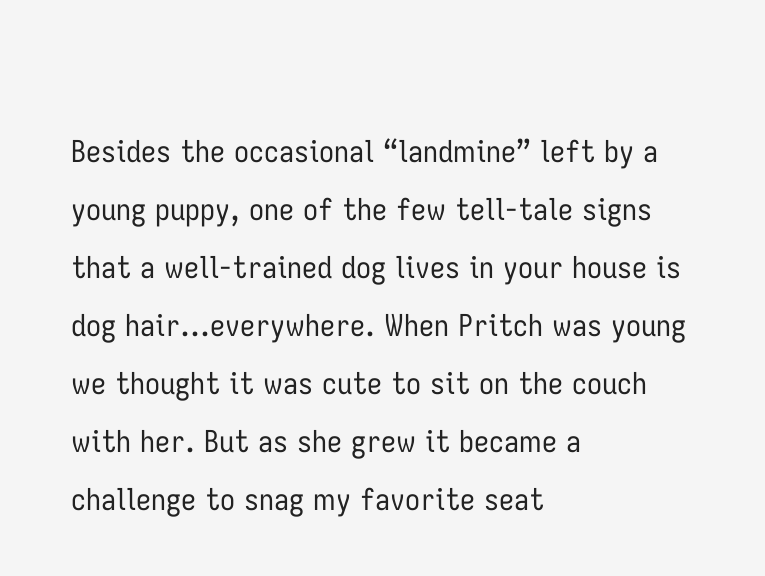Besides the occasional “landmine” left by a young puppy, one of the few tell-tale signs that a well-trained dog lives in your house is dog hair…everywhere. When Pritch was young we thought it was cute to sit on the couch with her. But as she grew it became a challenge to snag my favorite seat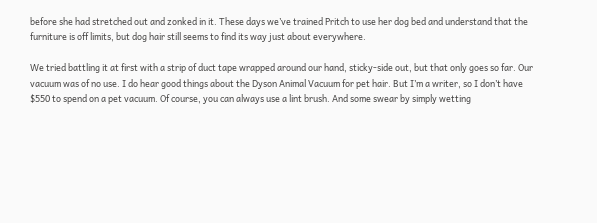before she had stretched out and zonked in it. These days we’ve trained Pritch to use her dog bed and understand that the furniture is off limits, but dog hair still seems to find its way just about everywhere.

We tried battling it at first with a strip of duct tape wrapped around our hand, sticky-side out, but that only goes so far. Our vacuum was of no use. I do hear good things about the Dyson Animal Vacuum for pet hair. But I’m a writer, so I don’t have $550 to spend on a pet vacuum. Of course, you can always use a lint brush. And some swear by simply wetting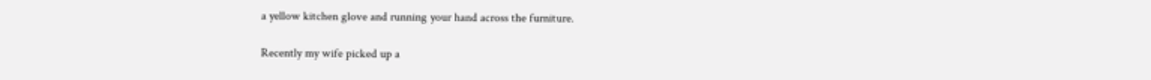a yellow kitchen glove and running your hand across the furniture.

Recently my wife picked up a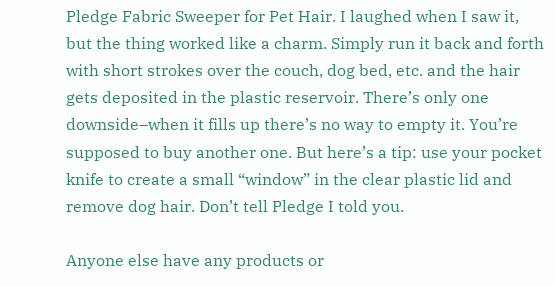Pledge Fabric Sweeper for Pet Hair. I laughed when I saw it, but the thing worked like a charm. Simply run it back and forth with short strokes over the couch, dog bed, etc. and the hair gets deposited in the plastic reservoir. There’s only one downside–when it fills up there’s no way to empty it. You’re supposed to buy another one. But here’s a tip: use your pocket knife to create a small “window” in the clear plastic lid and remove dog hair. Don’t tell Pledge I told you.

Anyone else have any products or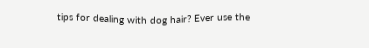tips for dealing with dog hair? Ever use the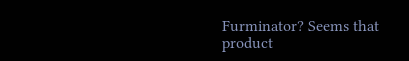Furminator? Seems that product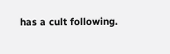has a cult following.